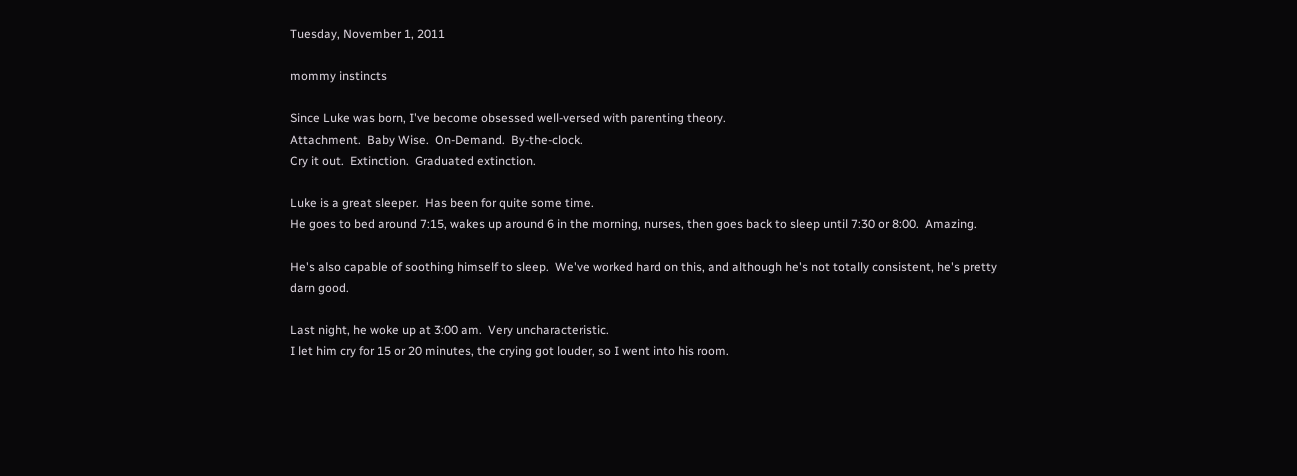Tuesday, November 1, 2011

mommy instincts

Since Luke was born, I've become obsessed well-versed with parenting theory.
Attachment.  Baby Wise.  On-Demand.  By-the-clock.
Cry it out.  Extinction.  Graduated extinction.

Luke is a great sleeper.  Has been for quite some time.
He goes to bed around 7:15, wakes up around 6 in the morning, nurses, then goes back to sleep until 7:30 or 8:00.  Amazing.

He's also capable of soothing himself to sleep.  We've worked hard on this, and although he's not totally consistent, he's pretty darn good.

Last night, he woke up at 3:00 am.  Very uncharacteristic.
I let him cry for 15 or 20 minutes, the crying got louder, so I went into his room.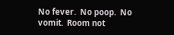No fever.  No poop.  No vomit.  Room not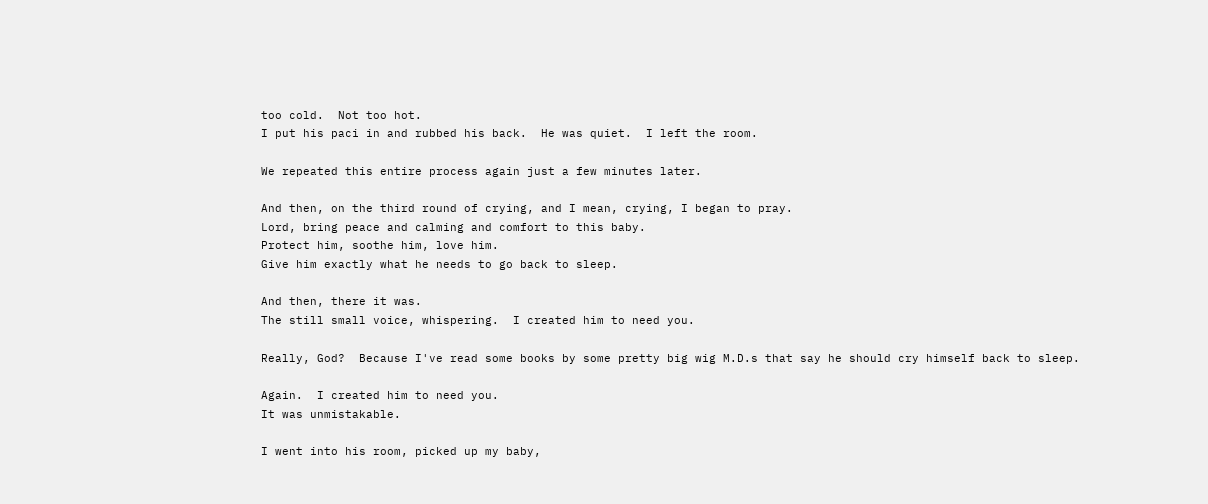too cold.  Not too hot.
I put his paci in and rubbed his back.  He was quiet.  I left the room.

We repeated this entire process again just a few minutes later.

And then, on the third round of crying, and I mean, crying, I began to pray.
Lord, bring peace and calming and comfort to this baby.
Protect him, soothe him, love him.
Give him exactly what he needs to go back to sleep.

And then, there it was.
The still small voice, whispering.  I created him to need you.

Really, God?  Because I've read some books by some pretty big wig M.D.s that say he should cry himself back to sleep.

Again.  I created him to need you.
It was unmistakable.

I went into his room, picked up my baby,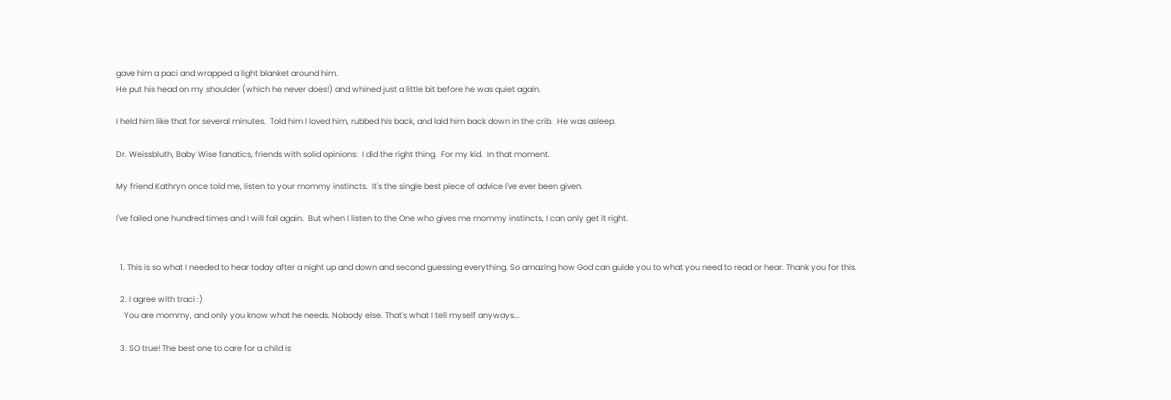gave him a paci and wrapped a light blanket around him.
He put his head on my shoulder (which he never does!) and whined just a little bit before he was quiet again.

I held him like that for several minutes.  Told him I loved him, rubbed his back, and laid him back down in the crib.  He was asleep.

Dr. Weissbluth, Baby Wise fanatics, friends with solid opinions:  I did the right thing.  For my kid.  In that moment.

My friend Kathryn once told me, listen to your mommy instincts.  It's the single best piece of advice I've ever been given.

I've failed one hundred times and I will fail again.  But when I listen to the One who gives me mommy instincts, I can only get it right.


  1. This is so what I needed to hear today after a night up and down and second guessing everything. So amazing how God can guide you to what you need to read or hear. Thank you for this.

  2. I agree with traci :)
    You are mommy, and only you know what he needs. Nobody else. That's what I tell myself anyways...

  3. SO true! The best one to care for a child is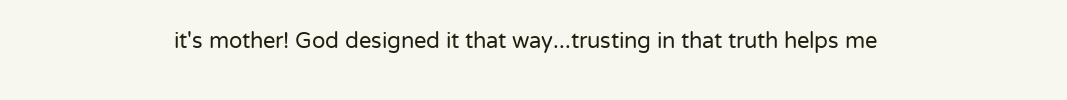it's mother! God designed it that way...trusting in that truth helps me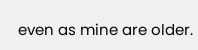even as mine are older.